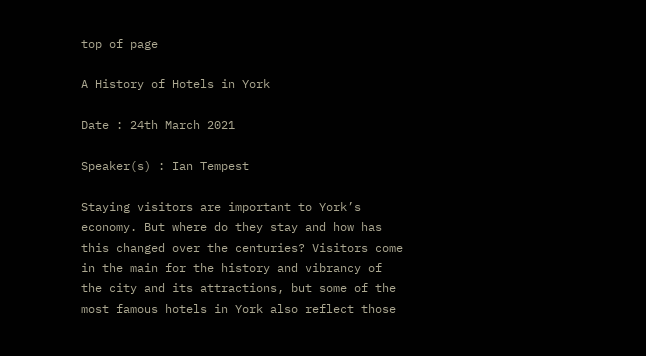top of page

A History of Hotels in York

Date : 24th March 2021

Speaker(s) : Ian Tempest

Staying visitors are important to York’s economy. But where do they stay and how has this changed over the centuries? Visitors come in the main for the history and vibrancy of the city and its attractions, but some of the most famous hotels in York also reflect those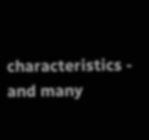characteristics - and many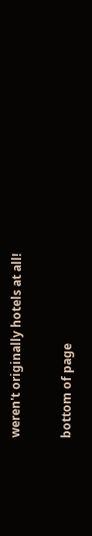weren't originally hotels at all!

bottom of page